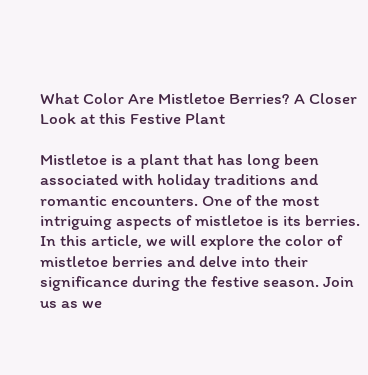What Color Are Mistletoe Berries? A Closer Look at this Festive Plant

Mistletoe is a plant that has long been associated with holiday traditions and romantic encounters. One of the most intriguing aspects of mistletoe is its berries. In this article, we will explore the color of mistletoe berries and delve into their significance during the festive season. Join us as we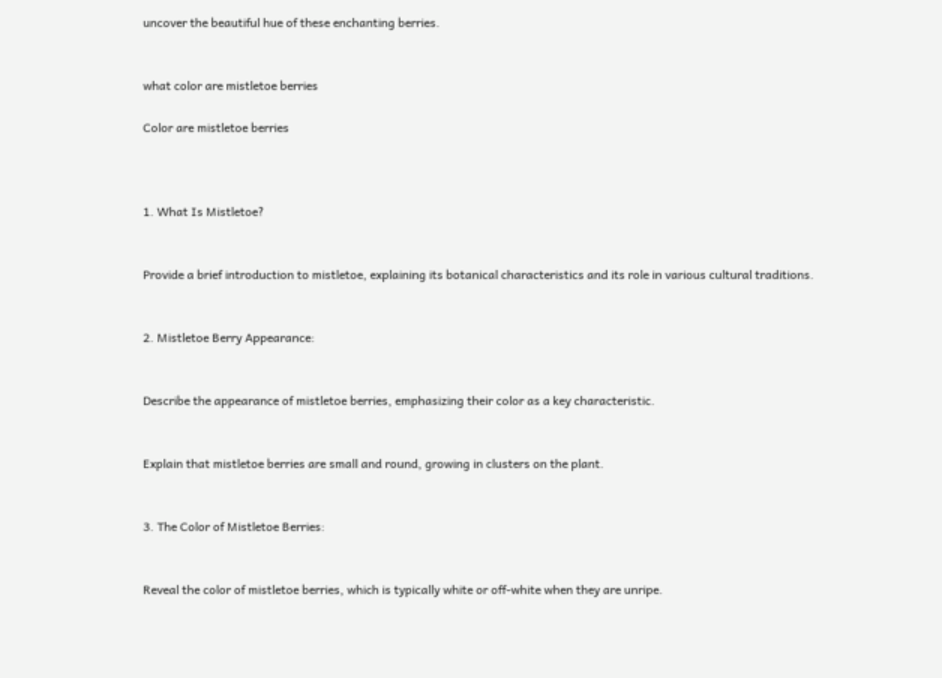uncover the beautiful hue of these enchanting berries.


what color are mistletoe berries

Color are mistletoe berries



1. What Is Mistletoe?


Provide a brief introduction to mistletoe, explaining its botanical characteristics and its role in various cultural traditions.


2. Mistletoe Berry Appearance:


Describe the appearance of mistletoe berries, emphasizing their color as a key characteristic.


Explain that mistletoe berries are small and round, growing in clusters on the plant.


3. The Color of Mistletoe Berries:


Reveal the color of mistletoe berries, which is typically white or off-white when they are unripe.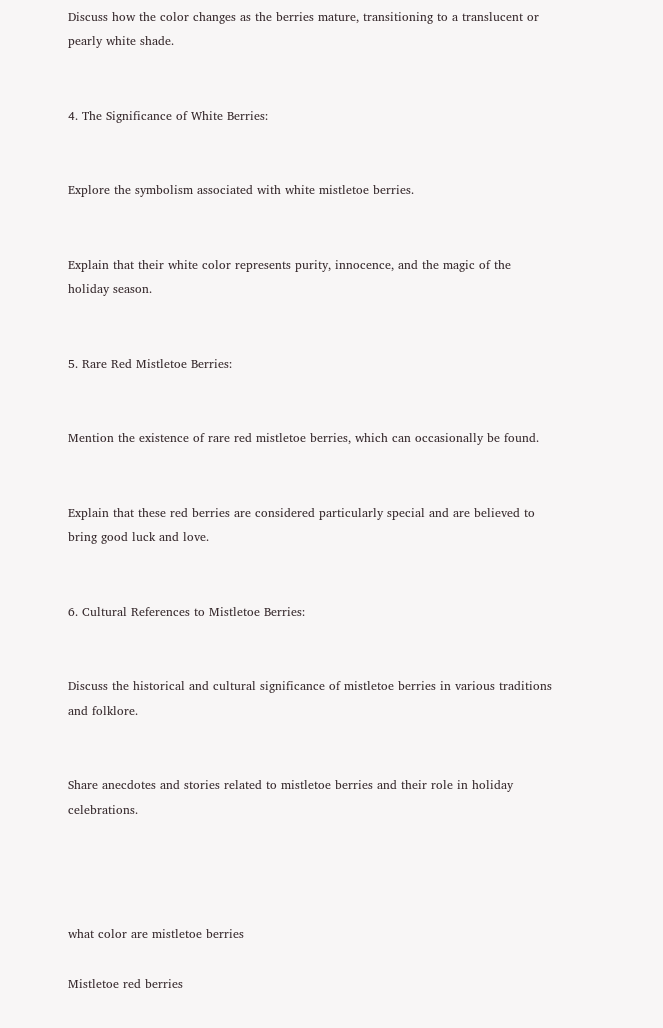Discuss how the color changes as the berries mature, transitioning to a translucent or pearly white shade.


4. The Significance of White Berries:


Explore the symbolism associated with white mistletoe berries.


Explain that their white color represents purity, innocence, and the magic of the holiday season.


5. Rare Red Mistletoe Berries:


Mention the existence of rare red mistletoe berries, which can occasionally be found.


Explain that these red berries are considered particularly special and are believed to bring good luck and love.


6. Cultural References to Mistletoe Berries:


Discuss the historical and cultural significance of mistletoe berries in various traditions and folklore.


Share anecdotes and stories related to mistletoe berries and their role in holiday celebrations.




what color are mistletoe berries

Mistletoe red berries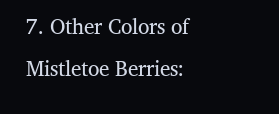7. Other Colors of Mistletoe Berries: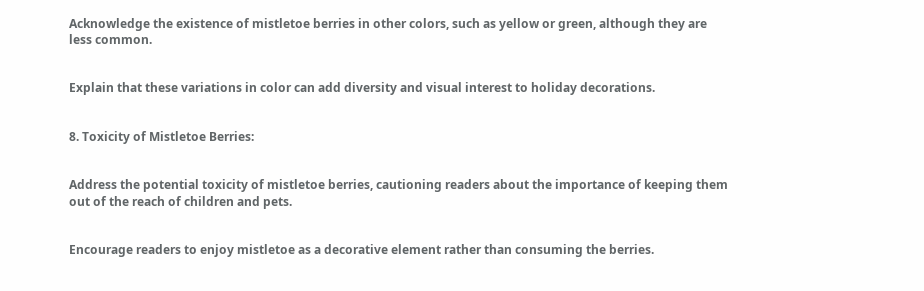Acknowledge the existence of mistletoe berries in other colors, such as yellow or green, although they are less common.


Explain that these variations in color can add diversity and visual interest to holiday decorations.


8. Toxicity of Mistletoe Berries:


Address the potential toxicity of mistletoe berries, cautioning readers about the importance of keeping them out of the reach of children and pets.


Encourage readers to enjoy mistletoe as a decorative element rather than consuming the berries.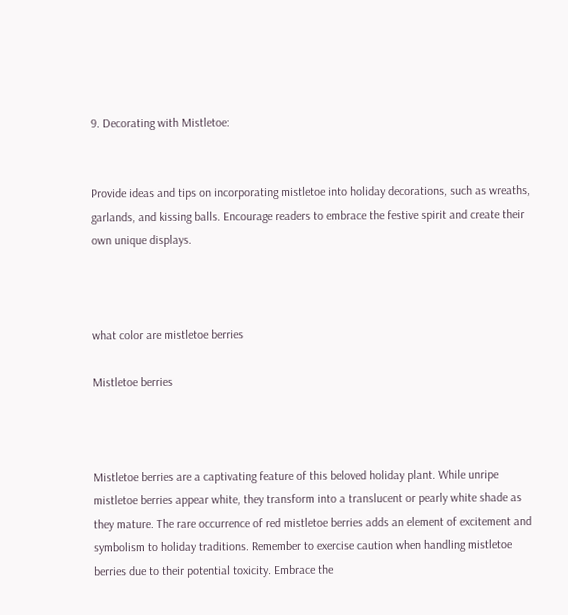9. Decorating with Mistletoe:


Provide ideas and tips on incorporating mistletoe into holiday decorations, such as wreaths, garlands, and kissing balls. Encourage readers to embrace the festive spirit and create their own unique displays.



what color are mistletoe berries

Mistletoe berries



Mistletoe berries are a captivating feature of this beloved holiday plant. While unripe mistletoe berries appear white, they transform into a translucent or pearly white shade as they mature. The rare occurrence of red mistletoe berries adds an element of excitement and symbolism to holiday traditions. Remember to exercise caution when handling mistletoe berries due to their potential toxicity. Embrace the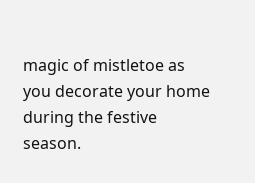magic of mistletoe as you decorate your home during the festive season.